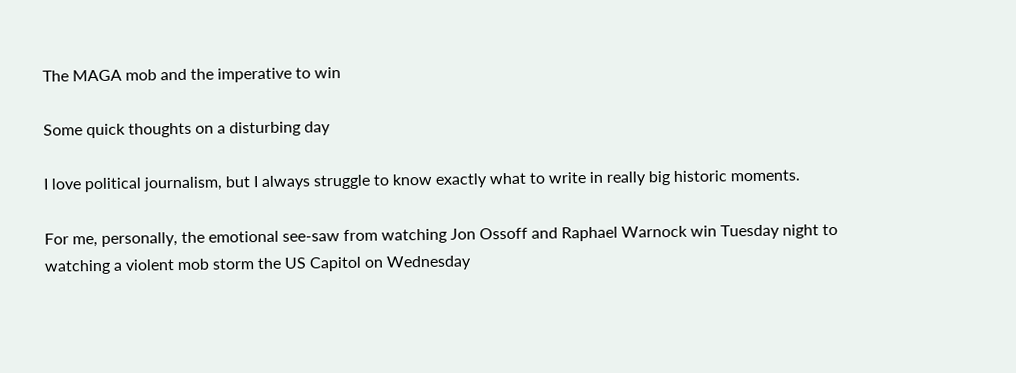The MAGA mob and the imperative to win

Some quick thoughts on a disturbing day

I love political journalism, but I always struggle to know exactly what to write in really big historic moments.

For me, personally, the emotional see-saw from watching Jon Ossoff and Raphael Warnock win Tuesday night to watching a violent mob storm the US Capitol on Wednesday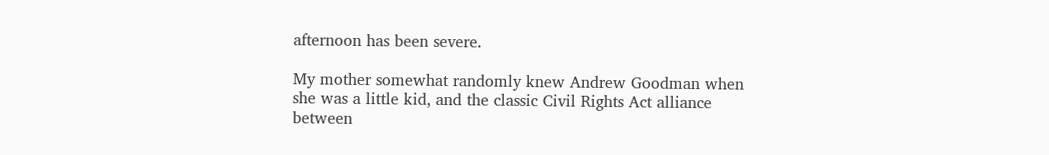afternoon has been severe.

My mother somewhat randomly knew Andrew Goodman when she was a little kid, and the classic Civil Rights Act alliance between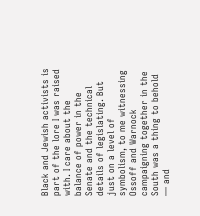Black and Jewish activists is part of the lore I was raised with. I care about the balance of power in the Senate and the technical details of legislating. But just on a level of symbolism, to me witnessing Ossoff and Warnock campaigning together in the South was a thing to behold — and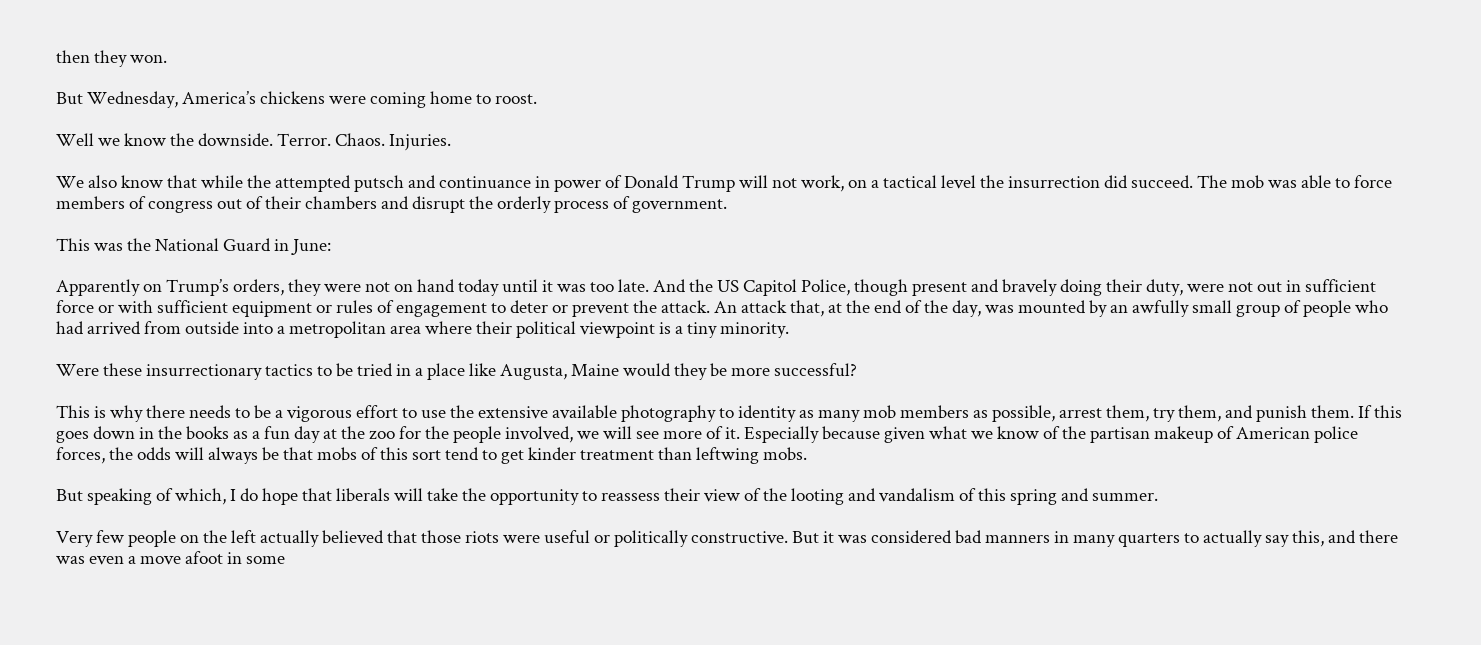then they won.

But Wednesday, America’s chickens were coming home to roost.

Well we know the downside. Terror. Chaos. Injuries.

We also know that while the attempted putsch and continuance in power of Donald Trump will not work, on a tactical level the insurrection did succeed. The mob was able to force members of congress out of their chambers and disrupt the orderly process of government.

This was the National Guard in June:

Apparently on Trump’s orders, they were not on hand today until it was too late. And the US Capitol Police, though present and bravely doing their duty, were not out in sufficient force or with sufficient equipment or rules of engagement to deter or prevent the attack. An attack that, at the end of the day, was mounted by an awfully small group of people who had arrived from outside into a metropolitan area where their political viewpoint is a tiny minority.

Were these insurrectionary tactics to be tried in a place like Augusta, Maine would they be more successful?

This is why there needs to be a vigorous effort to use the extensive available photography to identity as many mob members as possible, arrest them, try them, and punish them. If this goes down in the books as a fun day at the zoo for the people involved, we will see more of it. Especially because given what we know of the partisan makeup of American police forces, the odds will always be that mobs of this sort tend to get kinder treatment than leftwing mobs.

But speaking of which, I do hope that liberals will take the opportunity to reassess their view of the looting and vandalism of this spring and summer.

Very few people on the left actually believed that those riots were useful or politically constructive. But it was considered bad manners in many quarters to actually say this, and there was even a move afoot in some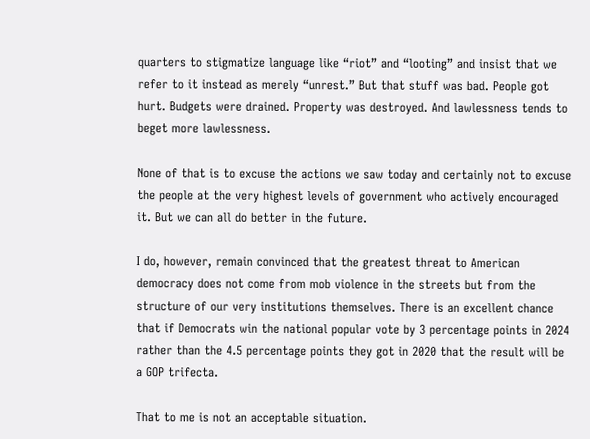quarters to stigmatize language like “riot” and “looting” and insist that we refer to it instead as merely “unrest.” But that stuff was bad. People got hurt. Budgets were drained. Property was destroyed. And lawlessness tends to beget more lawlessness.

None of that is to excuse the actions we saw today and certainly not to excuse the people at the very highest levels of government who actively encouraged it. But we can all do better in the future.

I do, however, remain convinced that the greatest threat to American democracy does not come from mob violence in the streets but from the structure of our very institutions themselves. There is an excellent chance that if Democrats win the national popular vote by 3 percentage points in 2024 rather than the 4.5 percentage points they got in 2020 that the result will be a GOP trifecta.

That to me is not an acceptable situation.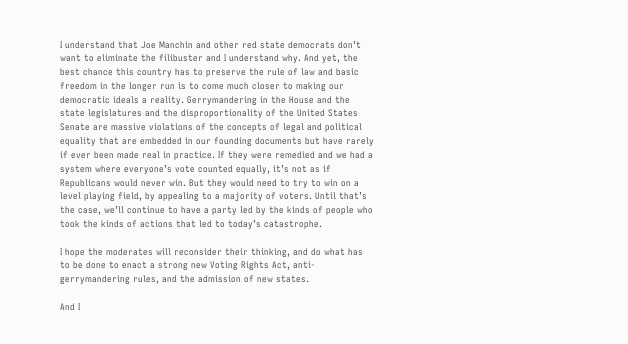I understand that Joe Manchin and other red state democrats don’t want to eliminate the filibuster and I understand why. And yet, the best chance this country has to preserve the rule of law and basic freedom in the longer run is to come much closer to making our democratic ideals a reality. Gerrymandering in the House and the state legislatures and the disproportionality of the United States Senate are massive violations of the concepts of legal and political equality that are embedded in our founding documents but have rarely if ever been made real in practice. If they were remedied and we had a system where everyone’s vote counted equally, it’s not as if Republicans would never win. But they would need to try to win on a level playing field, by appealing to a majority of voters. Until that’s the case, we’ll continue to have a party led by the kinds of people who took the kinds of actions that led to today’s catastrophe.

I hope the moderates will reconsider their thinking, and do what has to be done to enact a strong new Voting Rights Act, anti-gerrymandering rules, and the admission of new states.

And I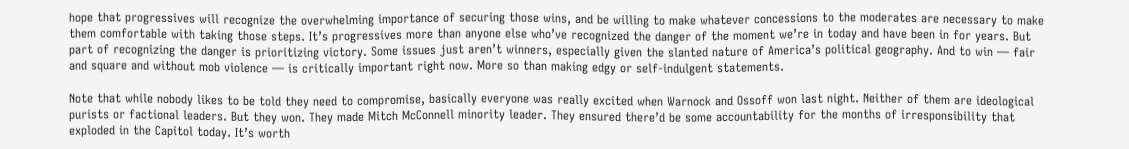hope that progressives will recognize the overwhelming importance of securing those wins, and be willing to make whatever concessions to the moderates are necessary to make them comfortable with taking those steps. It’s progressives more than anyone else who’ve recognized the danger of the moment we’re in today and have been in for years. But part of recognizing the danger is prioritizing victory. Some issues just aren’t winners, especially given the slanted nature of America’s political geography. And to win — fair and square and without mob violence — is critically important right now. More so than making edgy or self-indulgent statements.

Note that while nobody likes to be told they need to compromise, basically everyone was really excited when Warnock and Ossoff won last night. Neither of them are ideological purists or factional leaders. But they won. They made Mitch McConnell minority leader. They ensured there’d be some accountability for the months of irresponsibility that exploded in the Capitol today. It’s worth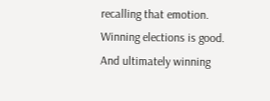recalling that emotion. Winning elections is good. And ultimately winning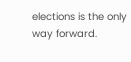elections is the only way forward.